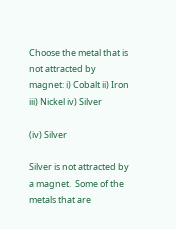Choose the metal that is not attracted by magnet: i) Cobalt ii) Iron iii) Nickel iv) Silver

(iv) Silver

Silver is not attracted by a magnet.  Some of the metals that are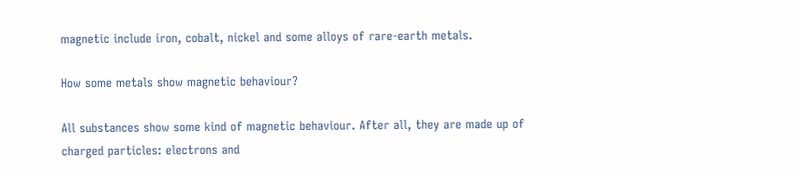magnetic include iron, cobalt, nickel and some alloys of rare-earth metals.

How some metals show magnetic behaviour?

All substances show some kind of magnetic behaviour. After all, they are made up of charged particles: electrons and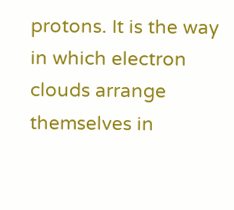protons. It is the way in which electron clouds arrange themselves in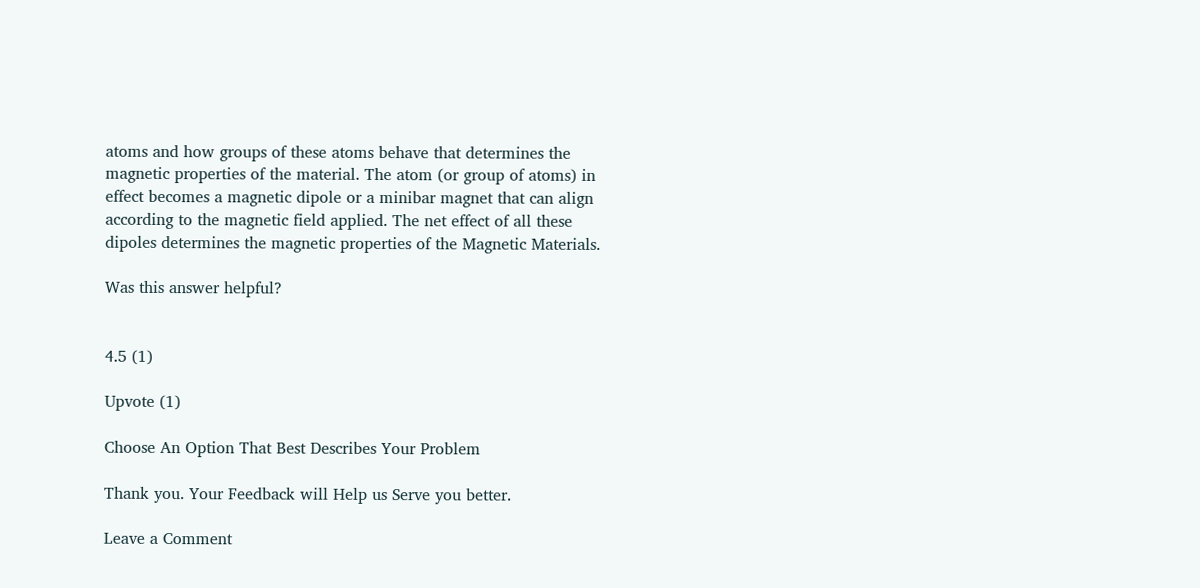atoms and how groups of these atoms behave that determines the magnetic properties of the material. The atom (or group of atoms) in effect becomes a magnetic dipole or a minibar magnet that can align according to the magnetic field applied. The net effect of all these dipoles determines the magnetic properties of the Magnetic Materials.

Was this answer helpful?


4.5 (1)

Upvote (1)

Choose An Option That Best Describes Your Problem

Thank you. Your Feedback will Help us Serve you better.

Leave a Comment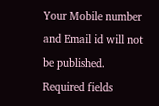Your Mobile number and Email id will not be published. Required fields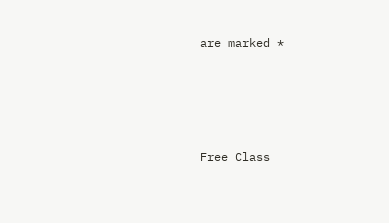are marked *




Free Class